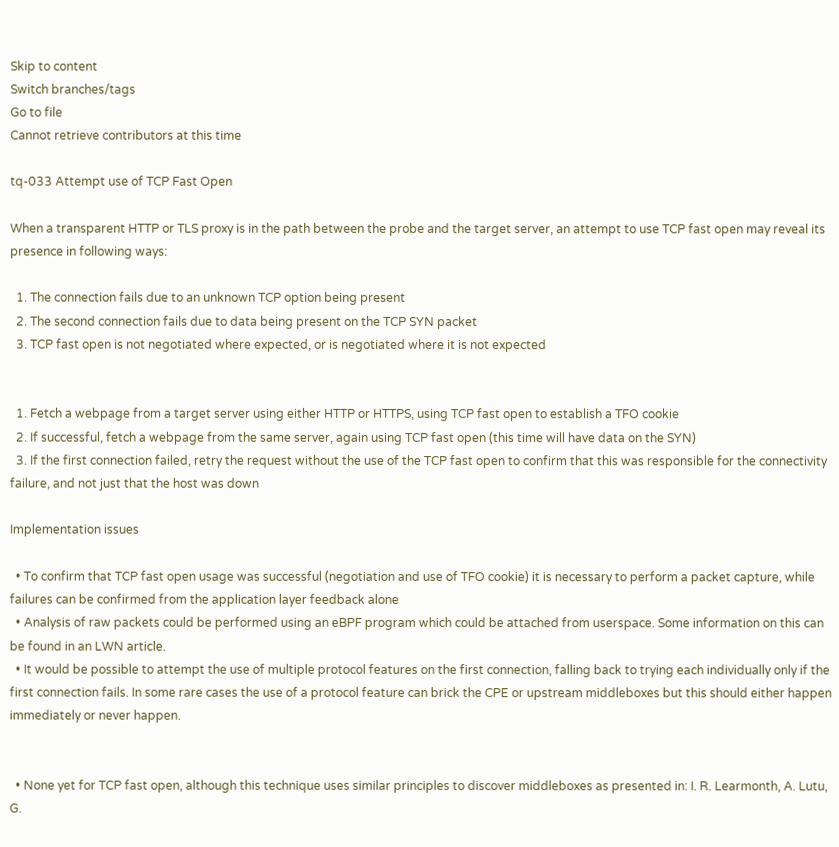Skip to content
Switch branches/tags
Go to file
Cannot retrieve contributors at this time

tq-033 Attempt use of TCP Fast Open

When a transparent HTTP or TLS proxy is in the path between the probe and the target server, an attempt to use TCP fast open may reveal its presence in following ways:

  1. The connection fails due to an unknown TCP option being present
  2. The second connection fails due to data being present on the TCP SYN packet
  3. TCP fast open is not negotiated where expected, or is negotiated where it is not expected


  1. Fetch a webpage from a target server using either HTTP or HTTPS, using TCP fast open to establish a TFO cookie
  2. If successful, fetch a webpage from the same server, again using TCP fast open (this time will have data on the SYN)
  3. If the first connection failed, retry the request without the use of the TCP fast open to confirm that this was responsible for the connectivity failure, and not just that the host was down

Implementation issues

  • To confirm that TCP fast open usage was successful (negotiation and use of TFO cookie) it is necessary to perform a packet capture, while failures can be confirmed from the application layer feedback alone
  • Analysis of raw packets could be performed using an eBPF program which could be attached from userspace. Some information on this can be found in an LWN article.
  • It would be possible to attempt the use of multiple protocol features on the first connection, falling back to trying each individually only if the first connection fails. In some rare cases the use of a protocol feature can brick the CPE or upstream middleboxes but this should either happen immediately or never happen.


  • None yet for TCP fast open, although this technique uses similar principles to discover middleboxes as presented in: I. R. Learmonth, A. Lutu, G.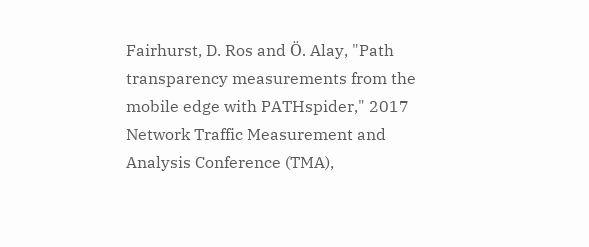Fairhurst, D. Ros and Ö. Alay, "Path transparency measurements from the mobile edge with PATHspider," 2017 Network Traffic Measurement and Analysis Conference (TMA),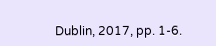Dublin, 2017, pp. 1-6.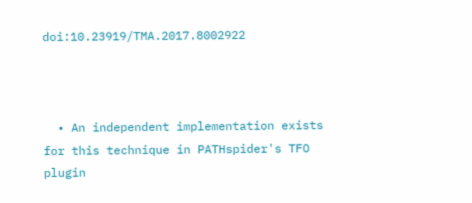doi:10.23919/TMA.2017.8002922



  • An independent implementation exists for this technique in PATHspider's TFO plugin